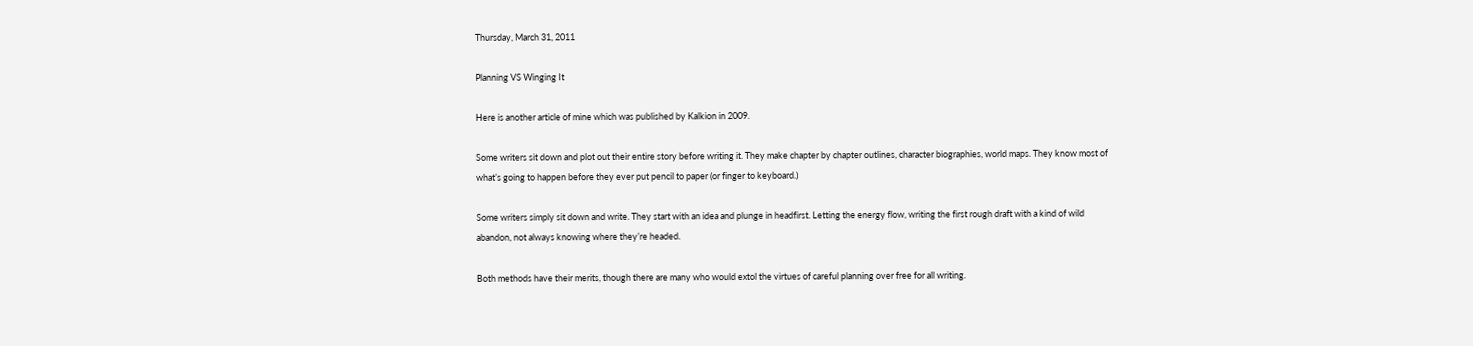Thursday, March 31, 2011

Planning VS Winging It

Here is another article of mine which was published by Kalkion in 2009.

Some writers sit down and plot out their entire story before writing it. They make chapter by chapter outlines, character biographies, world maps. They know most of what’s going to happen before they ever put pencil to paper (or finger to keyboard.)

Some writers simply sit down and write. They start with an idea and plunge in headfirst. Letting the energy flow, writing the first rough draft with a kind of wild abandon, not always knowing where they’re headed.

Both methods have their merits, though there are many who would extol the virtues of careful planning over free for all writing.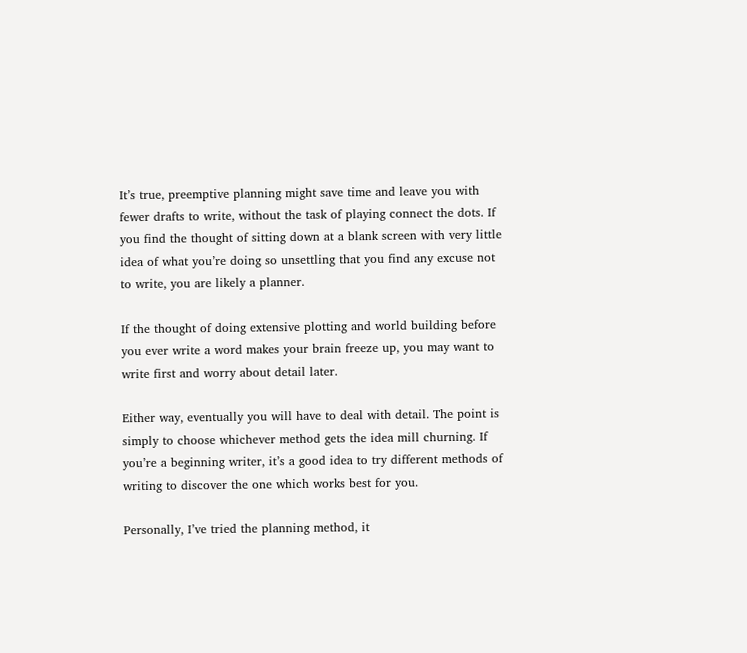It’s true, preemptive planning might save time and leave you with fewer drafts to write, without the task of playing connect the dots. If you find the thought of sitting down at a blank screen with very little idea of what you’re doing so unsettling that you find any excuse not to write, you are likely a planner.

If the thought of doing extensive plotting and world building before you ever write a word makes your brain freeze up, you may want to write first and worry about detail later.

Either way, eventually you will have to deal with detail. The point is simply to choose whichever method gets the idea mill churning. If you’re a beginning writer, it’s a good idea to try different methods of writing to discover the one which works best for you.

Personally, I’ve tried the planning method, it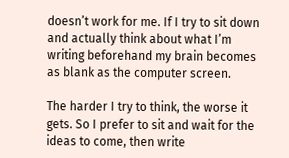doesn’t work for me. If I try to sit down and actually think about what I’m writing beforehand my brain becomes as blank as the computer screen.

The harder I try to think, the worse it gets. So I prefer to sit and wait for the ideas to come, then write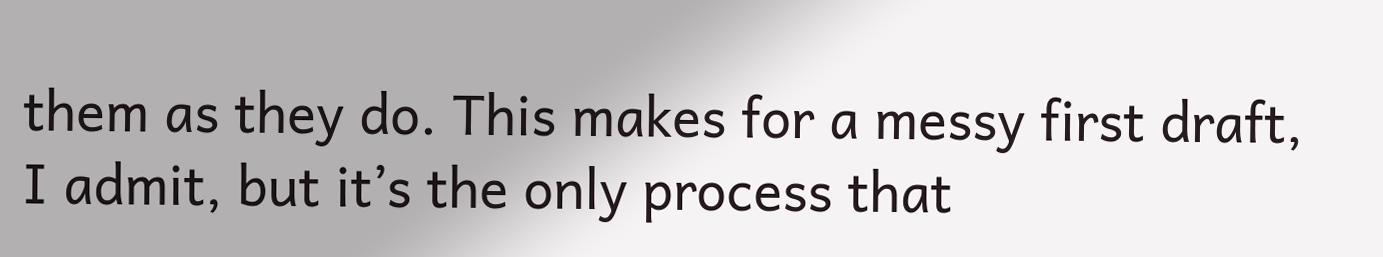them as they do. This makes for a messy first draft, I admit, but it’s the only process that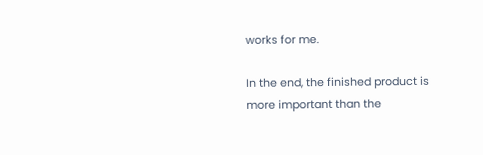works for me.

In the end, the finished product is more important than the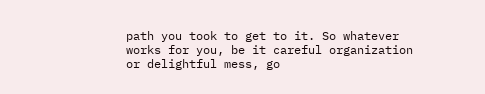path you took to get to it. So whatever works for you, be it careful organization or delightful mess, go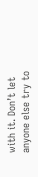with it. Don’t let anyone else try to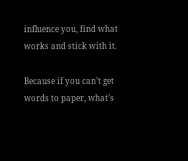influence you, find what works and stick with it.

Because if you can’t get words to paper, what’s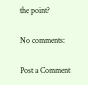the point?

No comments:

Post a Comment